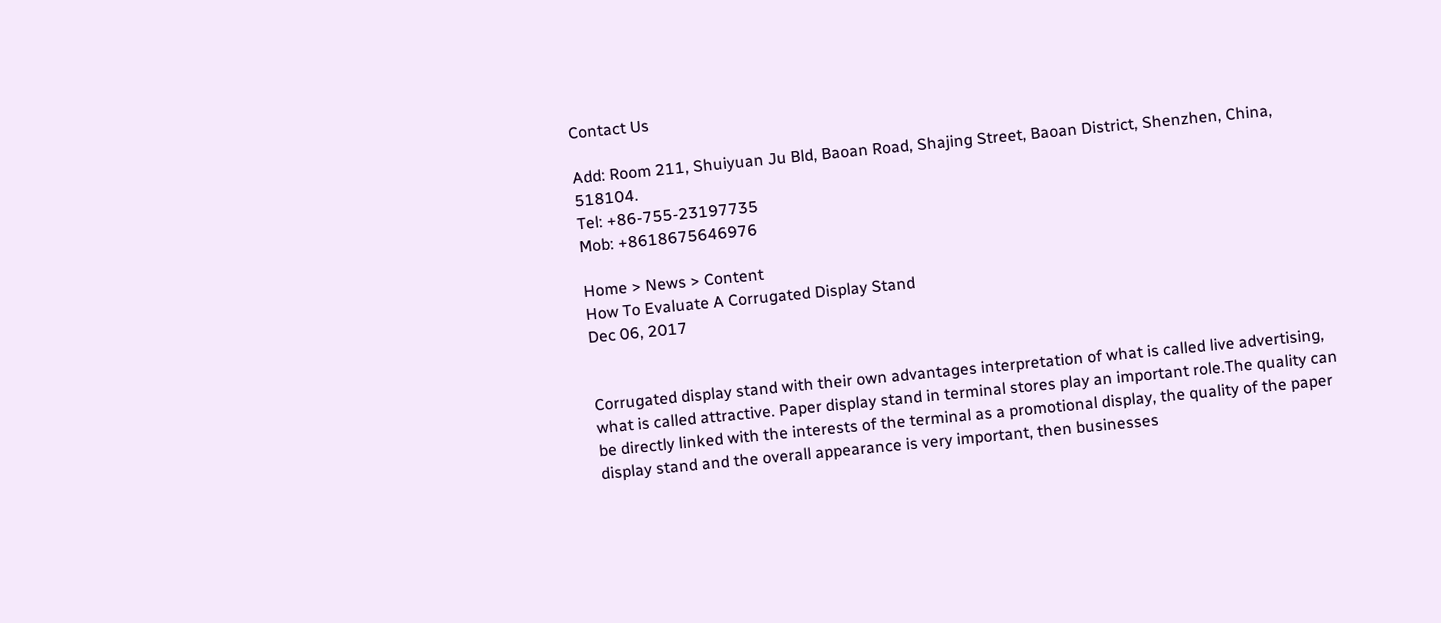Contact Us

Add: Room 211, Shuiyuan Ju Bld, Baoan Road, Shajing Street, Baoan District, Shenzhen, China, 518104.
Tel: +86-755-23197735
Mob: +8618675646976

Home > News > Content
How To Evaluate A Corrugated Display Stand
Dec 06, 2017


Corrugated display stand with their own advantages interpretation of what is called live advertising, what is called attractive. Paper display stand in terminal stores play an important role.The quality can be directly linked with the interests of the terminal as a promotional display, the quality of the paper display stand and the overall appearance is very important, then businesses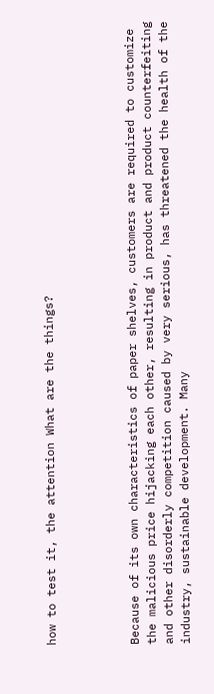how to test it, the attention What are the things?




Because of its own characteristics of paper shelves, customers are required to customize the malicious price hijacking each other, resulting in product and product counterfeiting and other disorderly competition caused by very serious, has threatened the health of the industry, sustainable development. Many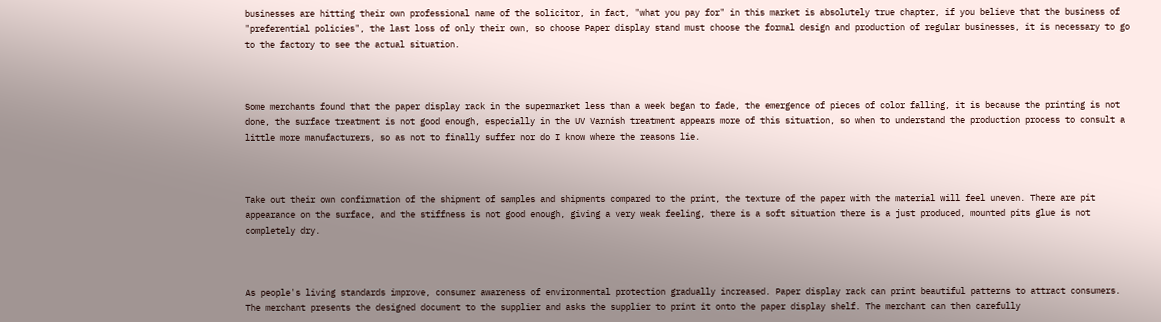businesses are hitting their own professional name of the solicitor, in fact, "what you pay for" in this market is absolutely true chapter, if you believe that the business of "preferential policies", the last loss of only their own, so choose Paper display stand must choose the formal design and production of regular businesses, it is necessary to go to the factory to see the actual situation.



Some merchants found that the paper display rack in the supermarket less than a week began to fade, the emergence of pieces of color falling, it is because the printing is not done, the surface treatment is not good enough, especially in the UV Varnish treatment appears more of this situation, so when to understand the production process to consult a little more manufacturers, so as not to finally suffer nor do I know where the reasons lie.



Take out their own confirmation of the shipment of samples and shipments compared to the print, the texture of the paper with the material will feel uneven. There are pit appearance on the surface, and the stiffness is not good enough, giving a very weak feeling, there is a soft situation there is a just produced, mounted pits glue is not completely dry.



As people's living standards improve, consumer awareness of environmental protection gradually increased. Paper display rack can print beautiful patterns to attract consumers. The merchant presents the designed document to the supplier and asks the supplier to print it onto the paper display shelf. The merchant can then carefully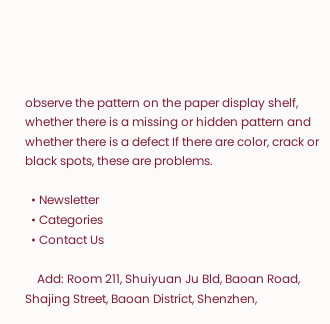observe the pattern on the paper display shelf, whether there is a missing or hidden pattern and whether there is a defect If there are color, crack or black spots, these are problems.

  • Newsletter
  • Categories
  • Contact Us

    Add: Room 211, Shuiyuan Ju Bld, Baoan Road, Shajing Street, Baoan District, Shenzhen,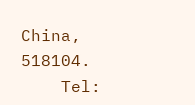China, 518104.
    Tel: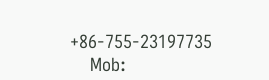+86-755-23197735
    Mob: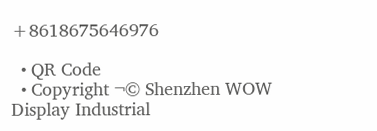+8618675646976

  • QR Code
  • Copyright ¬© Shenzhen WOW Display Industrial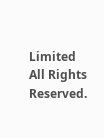Limited All Rights Reserved.